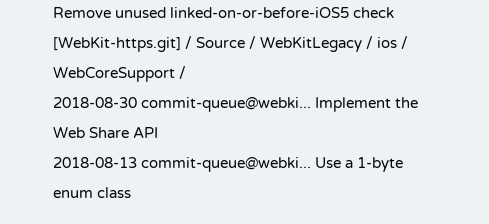Remove unused linked-on-or-before-iOS5 check
[WebKit-https.git] / Source / WebKitLegacy / ios / WebCoreSupport /
2018-08-30 commit-queue@webki... Implement the Web Share API
2018-08-13 commit-queue@webki... Use a 1-byte enum class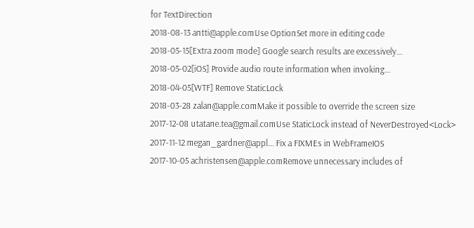for TextDirection
2018-08-13 antti@apple.comUse OptionSet more in editing code
2018-05-15[Extra zoom mode] Google search results are excessively...
2018-05-02[iOS] Provide audio route information when invoking...
2018-04-05[WTF] Remove StaticLock
2018-03-28 zalan@apple.comMake it possible to override the screen size
2017-12-08 utatane.tea@gmail.comUse StaticLock instead of NeverDestroyed<Lock>
2017-11-12 megan_gardner@appl... Fix a FIXMEs in WebFrameIOS
2017-10-05 achristensen@apple.comRemove unnecessary includes of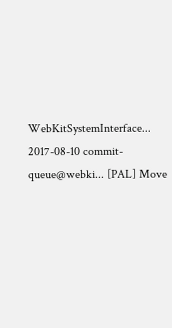WebKitSystemInterface...
2017-08-10 commit-queue@webki... [PAL] Move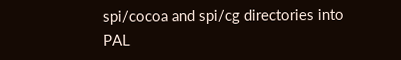spi/cocoa and spi/cg directories into PAL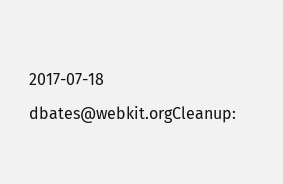2017-07-18 dbates@webkit.orgCleanup: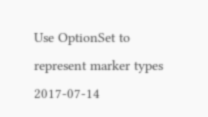Use OptionSet to represent marker types
2017-07-14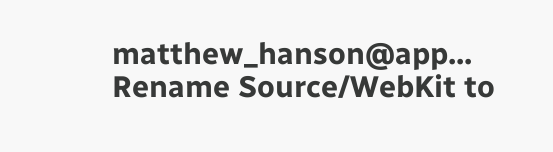matthew_hanson@app... Rename Source/WebKit to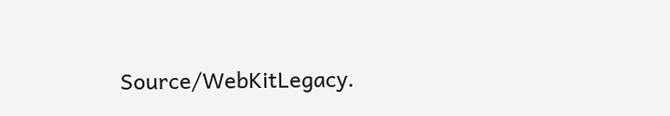Source/WebKitLegacy.